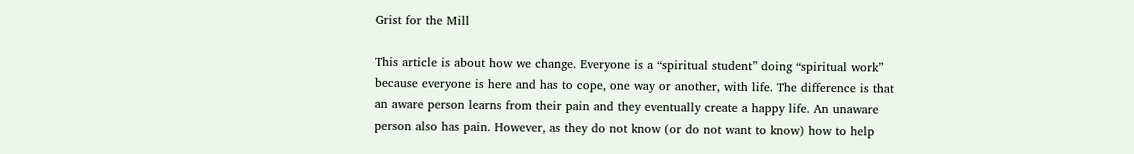Grist for the Mill

This article is about how we change. Everyone is a “spiritual student” doing “spiritual work” because everyone is here and has to cope, one way or another, with life. The difference is that an aware person learns from their pain and they eventually create a happy life. An unaware person also has pain. However, as they do not know (or do not want to know) how to help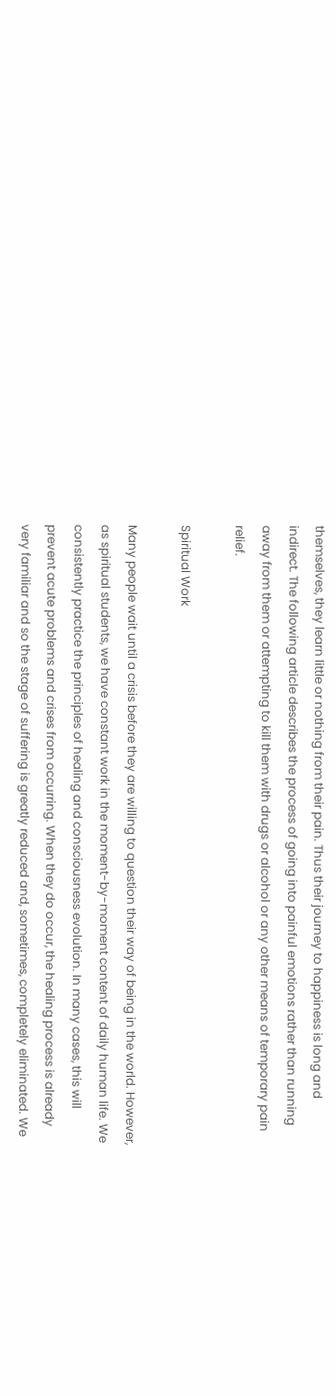themselves, they learn little or nothing from their pain. Thus their journey to happiness is long and indirect. The following article describes the process of going into painful emotions rather than running away from them or attempting to kill them with drugs or alcohol or any other means of temporary pain relief.

Spiritual Work

Many people wait until a crisis before they are willing to question their way of being in the world. However, as spiritual students, we have constant work in the moment-by-moment content of daily human life. We consistently practice the principles of healing and consciousness evolution. In many cases, this will prevent acute problems and crises from occurring. When they do occur, the healing process is already very familiar and so the stage of suffering is greatly reduced and, sometimes, completely eliminated. We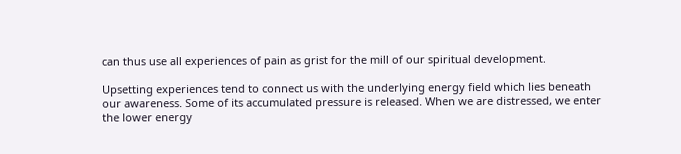can thus use all experiences of pain as grist for the mill of our spiritual development.

Upsetting experiences tend to connect us with the underlying energy field which lies beneath our awareness. Some of its accumulated pressure is released. When we are distressed, we enter the lower energy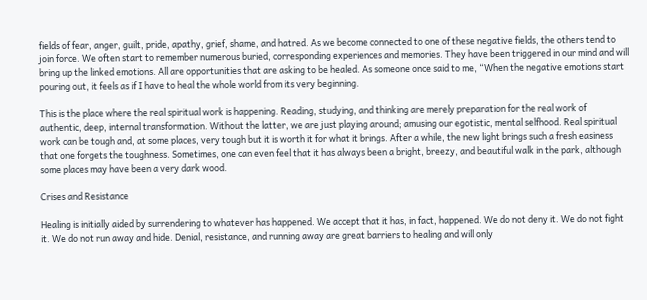fields of fear, anger, guilt, pride, apathy, grief, shame, and hatred. As we become connected to one of these negative fields, the others tend to join force. We often start to remember numerous buried, corresponding experiences and memories. They have been triggered in our mind and will bring up the linked emotions. All are opportunities that are asking to be healed. As someone once said to me, “When the negative emotions start pouring out, it feels as if I have to heal the whole world from its very beginning.

This is the place where the real spiritual work is happening. Reading, studying, and thinking are merely preparation for the real work of authentic, deep, internal transformation. Without the latter, we are just playing around; amusing our egotistic, mental selfhood. Real spiritual work can be tough and, at some places, very tough but it is worth it for what it brings. After a while, the new light brings such a fresh easiness that one forgets the toughness. Sometimes, one can even feel that it has always been a bright, breezy, and beautiful walk in the park, although some places may have been a very dark wood.

Crises and Resistance

Healing is initially aided by surrendering to whatever has happened. We accept that it has, in fact, happened. We do not deny it. We do not fight it. We do not run away and hide. Denial, resistance, and running away are great barriers to healing and will only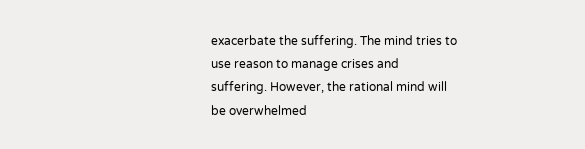exacerbate the suffering. The mind tries to use reason to manage crises and suffering. However, the rational mind will be overwhelmed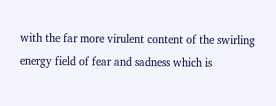with the far more virulent content of the swirling energy field of fear and sadness which is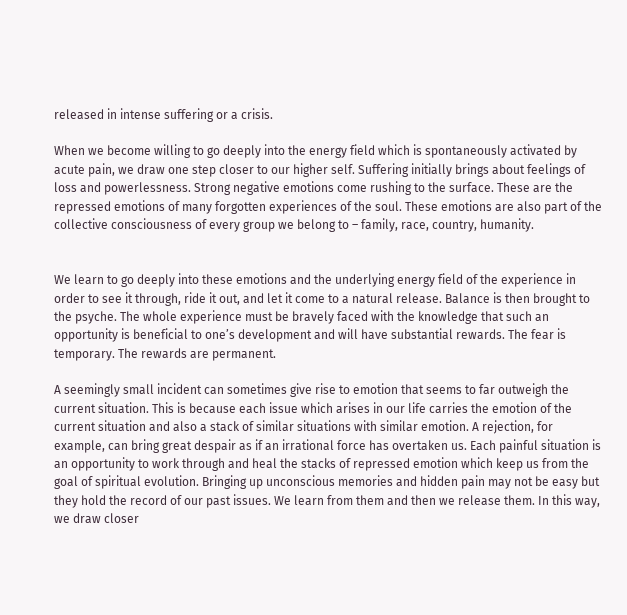released in intense suffering or a crisis.

When we become willing to go deeply into the energy field which is spontaneously activated by acute pain, we draw one step closer to our higher self. Suffering initially brings about feelings of loss and powerlessness. Strong negative emotions come rushing to the surface. These are the repressed emotions of many forgotten experiences of the soul. These emotions are also part of the collective consciousness of every group we belong to – family, race, country, humanity.


We learn to go deeply into these emotions and the underlying energy field of the experience in order to see it through, ride it out, and let it come to a natural release. Balance is then brought to the psyche. The whole experience must be bravely faced with the knowledge that such an opportunity is beneficial to one’s development and will have substantial rewards. The fear is temporary. The rewards are permanent.

A seemingly small incident can sometimes give rise to emotion that seems to far outweigh the current situation. This is because each issue which arises in our life carries the emotion of the current situation and also a stack of similar situations with similar emotion. A rejection, for example, can bring great despair as if an irrational force has overtaken us. Each painful situation is an opportunity to work through and heal the stacks of repressed emotion which keep us from the goal of spiritual evolution. Bringing up unconscious memories and hidden pain may not be easy but they hold the record of our past issues. We learn from them and then we release them. In this way, we draw closer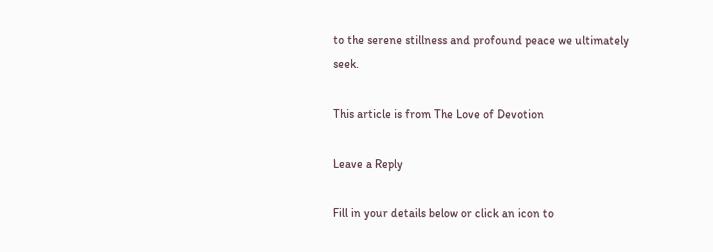to the serene stillness and profound peace we ultimately seek.

This article is from The Love of Devotion

Leave a Reply

Fill in your details below or click an icon to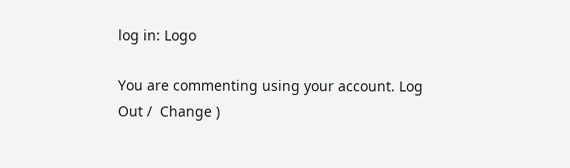log in: Logo

You are commenting using your account. Log Out /  Change )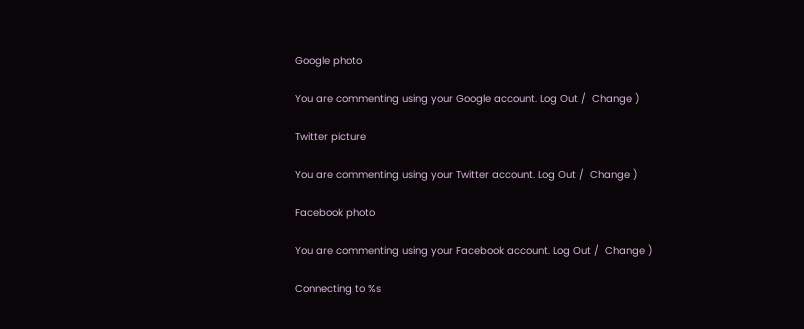Google photo

You are commenting using your Google account. Log Out /  Change )

Twitter picture

You are commenting using your Twitter account. Log Out /  Change )

Facebook photo

You are commenting using your Facebook account. Log Out /  Change )

Connecting to %s